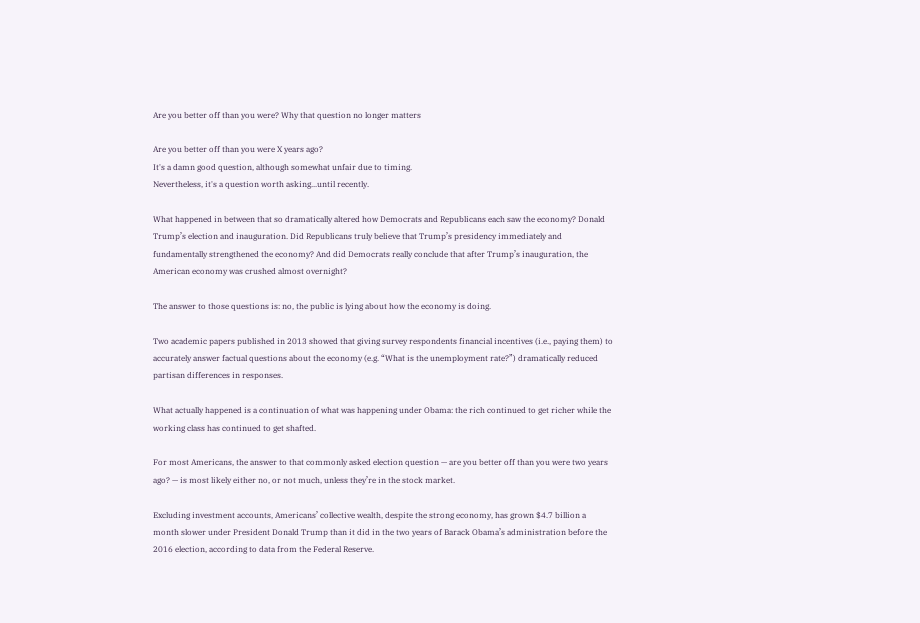Are you better off than you were? Why that question no longer matters

Are you better off than you were X years ago?
It's a damn good question, although somewhat unfair due to timing.
Nevertheless, it's a question worth asking...until recently.

What happened in between that so dramatically altered how Democrats and Republicans each saw the economy? Donald Trump’s election and inauguration. Did Republicans truly believe that Trump’s presidency immediately and fundamentally strengthened the economy? And did Democrats really conclude that after Trump’s inauguration, the American economy was crushed almost overnight?

The answer to those questions is: no, the public is lying about how the economy is doing.

Two academic papers published in 2013 showed that giving survey respondents financial incentives (i.e., paying them) to accurately answer factual questions about the economy (e.g. “What is the unemployment rate?”) dramatically reduced partisan differences in responses.

What actually happened is a continuation of what was happening under Obama: the rich continued to get richer while the working class has continued to get shafted.

For most Americans, the answer to that commonly asked election question — are you better off than you were two years ago? — is most likely either no, or not much, unless they’re in the stock market.

Excluding investment accounts, Americans’ collective wealth, despite the strong economy, has grown $4.7 billion a month slower under President Donald Trump than it did in the two years of Barack Obama’s administration before the 2016 election, according to data from the Federal Reserve.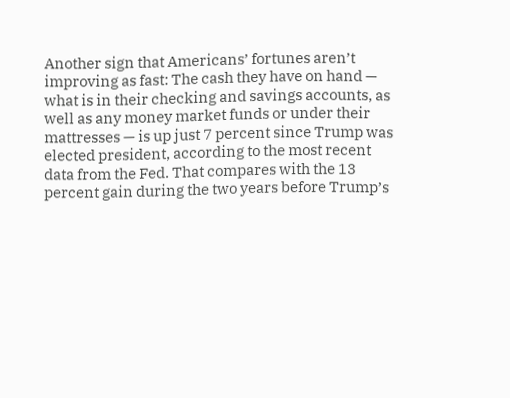Another sign that Americans’ fortunes aren’t improving as fast: The cash they have on hand — what is in their checking and savings accounts, as well as any money market funds or under their mattresses — is up just 7 percent since Trump was elected president, according to the most recent data from the Fed. That compares with the 13 percent gain during the two years before Trump’s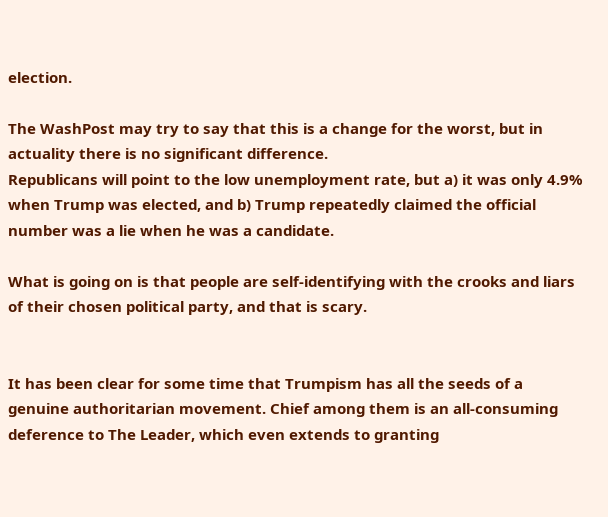election.

The WashPost may try to say that this is a change for the worst, but in actuality there is no significant difference.
Republicans will point to the low unemployment rate, but a) it was only 4.9% when Trump was elected, and b) Trump repeatedly claimed the official number was a lie when he was a candidate.

What is going on is that people are self-identifying with the crooks and liars of their chosen political party, and that is scary.


It has been clear for some time that Trumpism has all the seeds of a genuine authoritarian movement. Chief among them is an all-consuming deference to The Leader, which even extends to granting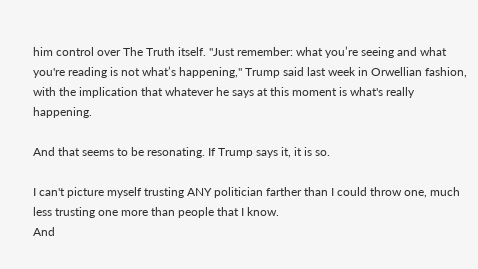him control over The Truth itself. "Just remember: what you’re seeing and what you're reading is not what’s happening," Trump said last week in Orwellian fashion, with the implication that whatever he says at this moment is what's really happening.

And that seems to be resonating. If Trump says it, it is so.

I can't picture myself trusting ANY politician farther than I could throw one, much less trusting one more than people that I know.
And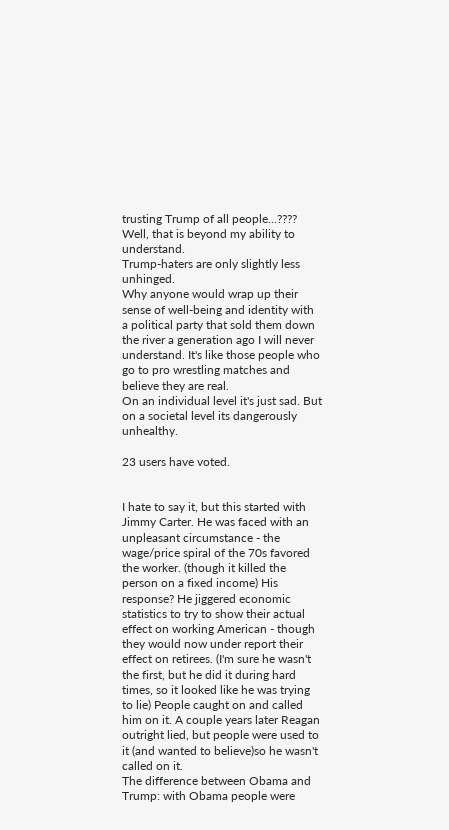trusting Trump of all people...???? Well, that is beyond my ability to understand.
Trump-haters are only slightly less unhinged.
Why anyone would wrap up their sense of well-being and identity with a political party that sold them down the river a generation ago I will never understand. It's like those people who go to pro wrestling matches and believe they are real.
On an individual level it's just sad. But on a societal level its dangerously unhealthy.

23 users have voted.


I hate to say it, but this started with Jimmy Carter. He was faced with an unpleasant circumstance - the wage/price spiral of the 70s favored the worker. (though it killed the person on a fixed income) His response? He jiggered economic statistics to try to show their actual effect on working American - though they would now under report their effect on retirees. (I'm sure he wasn't the first, but he did it during hard times, so it looked like he was trying to lie) People caught on and called him on it. A couple years later Reagan outright lied, but people were used to it (and wanted to believe)so he wasn't called on it.
The difference between Obama and Trump: with Obama people were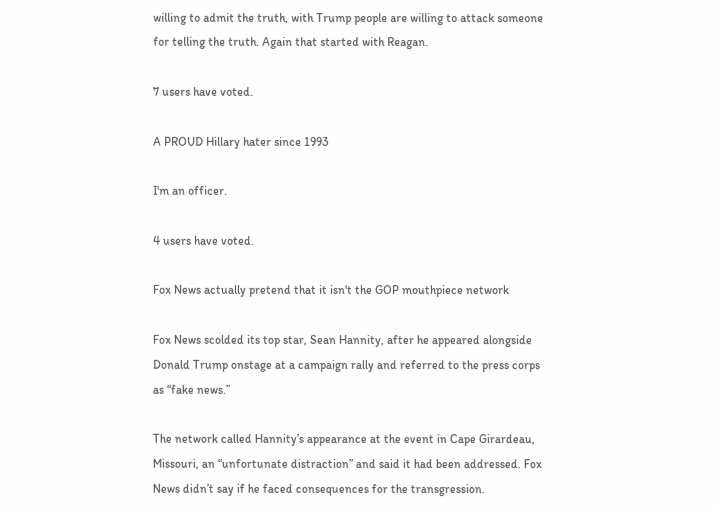willing to admit the truth, with Trump people are willing to attack someone for telling the truth. Again that started with Reagan.

7 users have voted.

A PROUD Hillary hater since 1993

I'm an officer.

4 users have voted.

Fox News actually pretend that it isn't the GOP mouthpiece network

Fox News scolded its top star, Sean Hannity, after he appeared alongside Donald Trump onstage at a campaign rally and referred to the press corps as “fake news.”

The network called Hannity’s appearance at the event in Cape Girardeau, Missouri, an “unfortunate distraction” and said it had been addressed. Fox News didn’t say if he faced consequences for the transgression.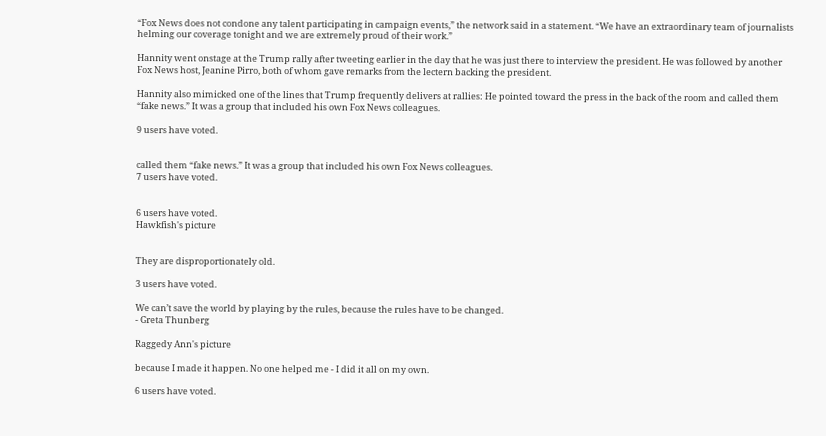“Fox News does not condone any talent participating in campaign events,” the network said in a statement. “We have an extraordinary team of journalists helming our coverage tonight and we are extremely proud of their work.”

Hannity went onstage at the Trump rally after tweeting earlier in the day that he was just there to interview the president. He was followed by another Fox News host, Jeanine Pirro, both of whom gave remarks from the lectern backing the president.

Hannity also mimicked one of the lines that Trump frequently delivers at rallies: He pointed toward the press in the back of the room and called them “fake news.” It was a group that included his own Fox News colleagues.

9 users have voted.


called them “fake news.” It was a group that included his own Fox News colleagues.
7 users have voted.


6 users have voted.
Hawkfish's picture


They are disproportionately old.

3 users have voted.

We can’t save the world by playing by the rules, because the rules have to be changed.
- Greta Thunberg

Raggedy Ann's picture

because I made it happen. No one helped me - I did it all on my own.

6 users have voted.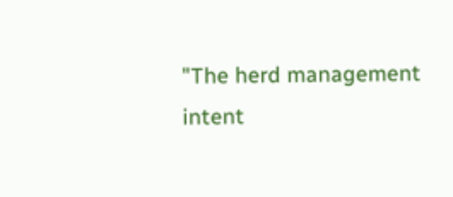"The herd management intent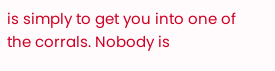is simply to get you into one of the corrals. Nobody is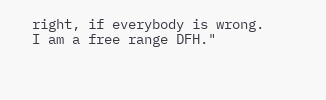right, if everybody is wrong.
I am a free range DFH."